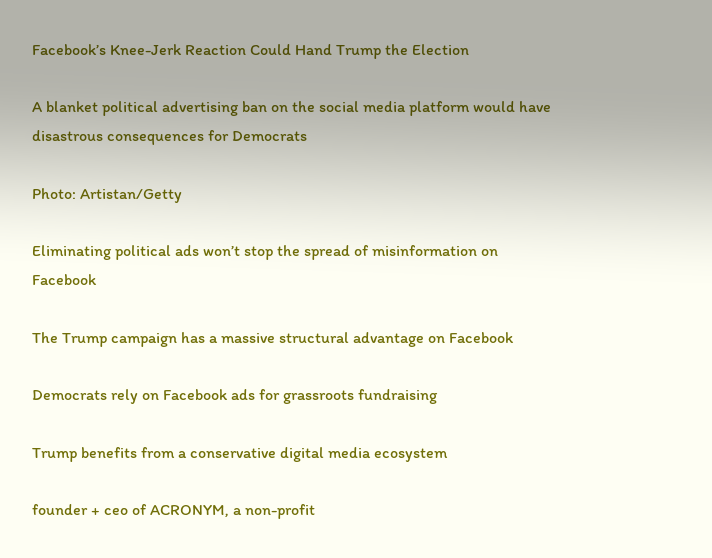Facebook’s Knee-Jerk Reaction Could Hand Trump the Election

A blanket political advertising ban on the social media platform would have disastrous consequences for Democrats

Photo: Artistan/Getty

Eliminating political ads won’t stop the spread of misinformation on Facebook

The Trump campaign has a massive structural advantage on Facebook

Democrats rely on Facebook ads for grassroots fundraising

Trump benefits from a conservative digital media ecosystem

founder + ceo of ACRONYM, a non-profit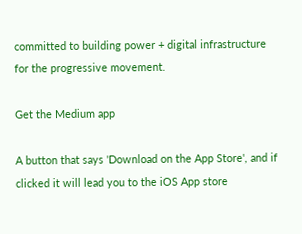committed to building power + digital infrastructure for the progressive movement.

Get the Medium app

A button that says 'Download on the App Store', and if clicked it will lead you to the iOS App store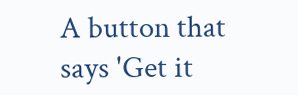A button that says 'Get it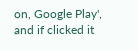on, Google Play', and if clicked it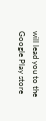will lead you to the Google Play store